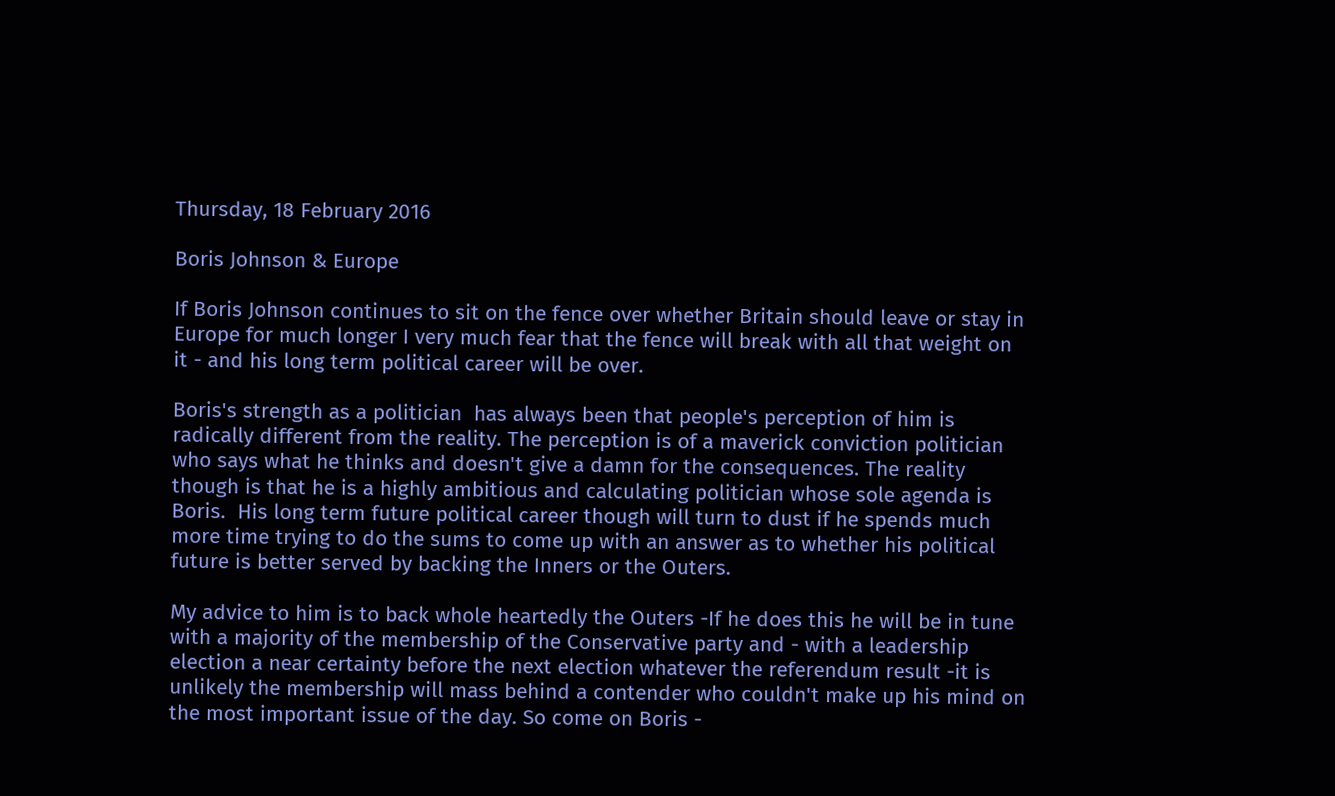Thursday, 18 February 2016

Boris Johnson & Europe

If Boris Johnson continues to sit on the fence over whether Britain should leave or stay in Europe for much longer I very much fear that the fence will break with all that weight on it - and his long term political career will be over.

Boris's strength as a politician  has always been that people's perception of him is radically different from the reality. The perception is of a maverick conviction politician who says what he thinks and doesn't give a damn for the consequences. The reality though is that he is a highly ambitious and calculating politician whose sole agenda is Boris.  His long term future political career though will turn to dust if he spends much more time trying to do the sums to come up with an answer as to whether his political future is better served by backing the Inners or the Outers.

My advice to him is to back whole heartedly the Outers -If he does this he will be in tune with a majority of the membership of the Conservative party and - with a leadership election a near certainty before the next election whatever the referendum result -it is unlikely the membership will mass behind a contender who couldn't make up his mind on the most important issue of the day. So come on Boris -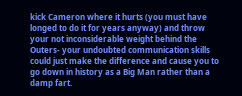kick Cameron where it hurts (you must have longed to do it for years anyway) and throw your not inconsiderable weight behind the Outers- your undoubted communication skills could just make the difference and cause you to go down in history as a Big Man rather than a damp fart.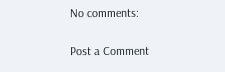No comments:

Post a Comment